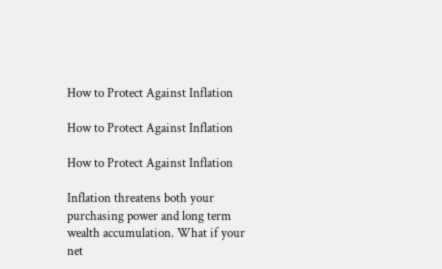How to Protect Against Inflation

How to Protect Against Inflation

How to Protect Against Inflation

Inflation threatens both your purchasing power and long term wealth accumulation. What if your net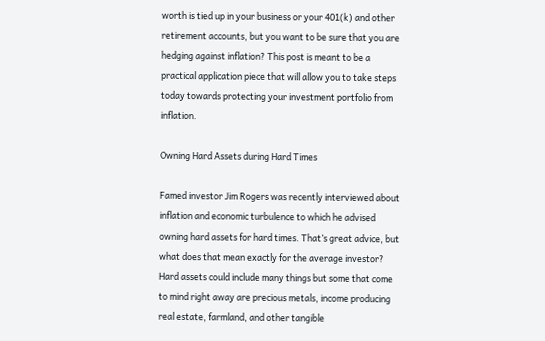worth is tied up in your business or your 401(k) and other retirement accounts, but you want to be sure that you are hedging against inflation? This post is meant to be a practical application piece that will allow you to take steps today towards protecting your investment portfolio from inflation.

Owning Hard Assets during Hard Times

Famed investor Jim Rogers was recently interviewed about inflation and economic turbulence to which he advised owning hard assets for hard times. That’s great advice, but what does that mean exactly for the average investor? Hard assets could include many things but some that come to mind right away are precious metals, income producing real estate, farmland, and other tangible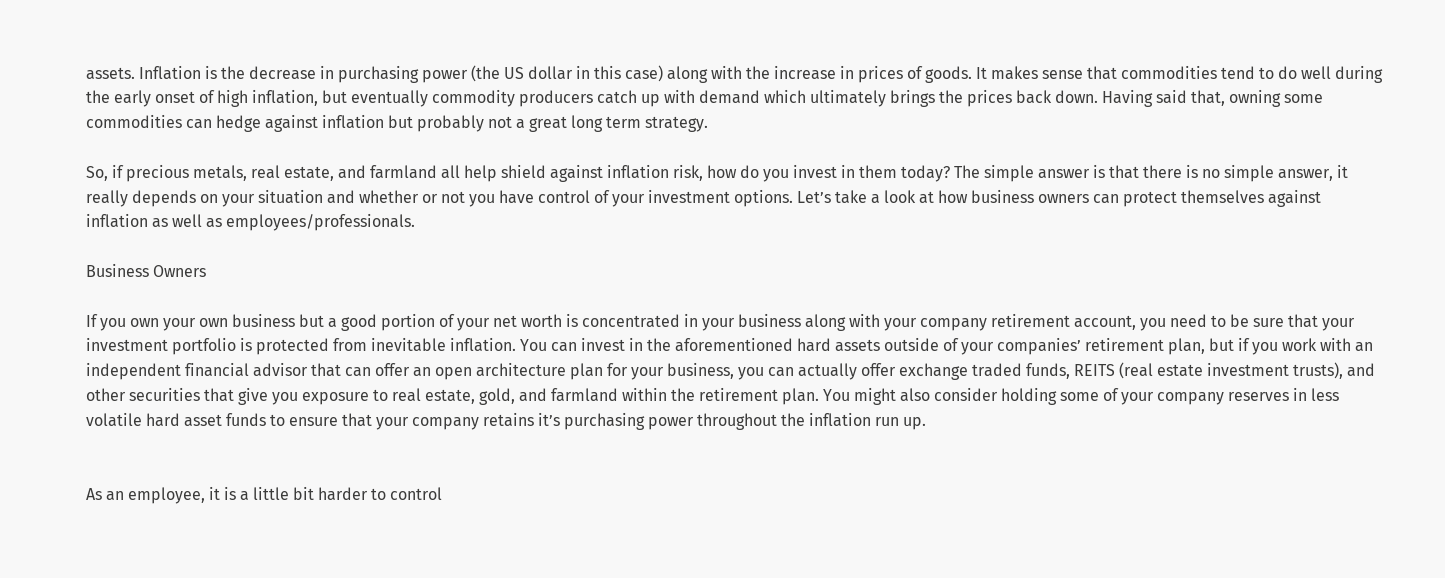assets. Inflation is the decrease in purchasing power (the US dollar in this case) along with the increase in prices of goods. It makes sense that commodities tend to do well during the early onset of high inflation, but eventually commodity producers catch up with demand which ultimately brings the prices back down. Having said that, owning some commodities can hedge against inflation but probably not a great long term strategy.

So, if precious metals, real estate, and farmland all help shield against inflation risk, how do you invest in them today? The simple answer is that there is no simple answer, it really depends on your situation and whether or not you have control of your investment options. Let’s take a look at how business owners can protect themselves against inflation as well as employees/professionals.

Business Owners

If you own your own business but a good portion of your net worth is concentrated in your business along with your company retirement account, you need to be sure that your investment portfolio is protected from inevitable inflation. You can invest in the aforementioned hard assets outside of your companies’ retirement plan, but if you work with an independent financial advisor that can offer an open architecture plan for your business, you can actually offer exchange traded funds, REITS (real estate investment trusts), and other securities that give you exposure to real estate, gold, and farmland within the retirement plan. You might also consider holding some of your company reserves in less volatile hard asset funds to ensure that your company retains it’s purchasing power throughout the inflation run up.


As an employee, it is a little bit harder to control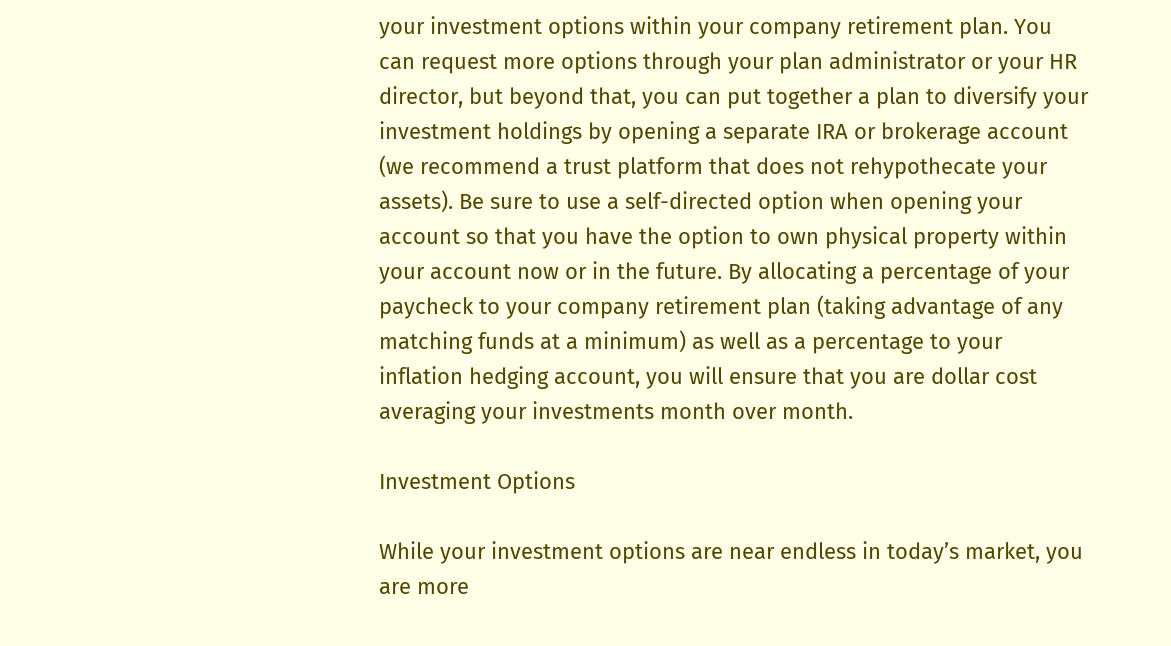your investment options within your company retirement plan. You can request more options through your plan administrator or your HR director, but beyond that, you can put together a plan to diversify your investment holdings by opening a separate IRA or brokerage account (we recommend a trust platform that does not rehypothecate your assets). Be sure to use a self-directed option when opening your account so that you have the option to own physical property within your account now or in the future. By allocating a percentage of your paycheck to your company retirement plan (taking advantage of any matching funds at a minimum) as well as a percentage to your inflation hedging account, you will ensure that you are dollar cost averaging your investments month over month.

Investment Options

While your investment options are near endless in today’s market, you are more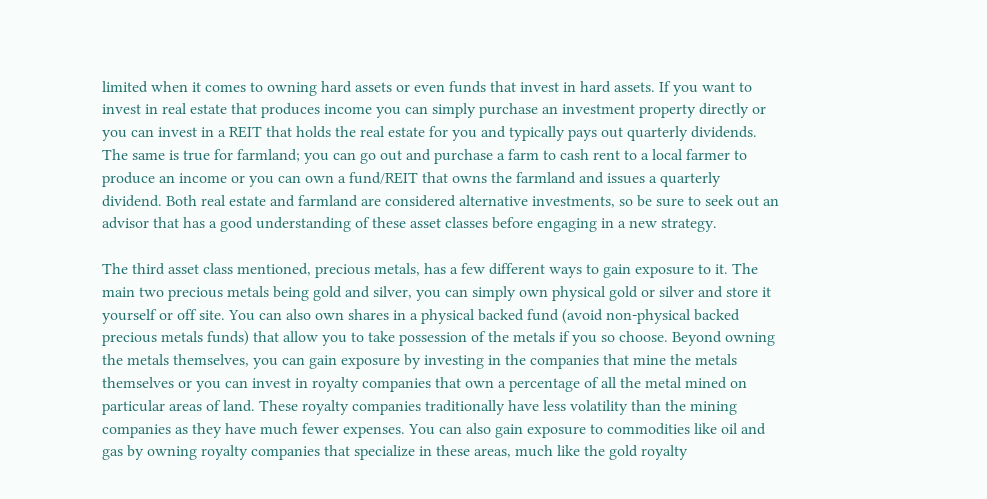limited when it comes to owning hard assets or even funds that invest in hard assets. If you want to invest in real estate that produces income you can simply purchase an investment property directly or you can invest in a REIT that holds the real estate for you and typically pays out quarterly dividends. The same is true for farmland; you can go out and purchase a farm to cash rent to a local farmer to produce an income or you can own a fund/REIT that owns the farmland and issues a quarterly dividend. Both real estate and farmland are considered alternative investments, so be sure to seek out an advisor that has a good understanding of these asset classes before engaging in a new strategy.

The third asset class mentioned, precious metals, has a few different ways to gain exposure to it. The main two precious metals being gold and silver, you can simply own physical gold or silver and store it yourself or off site. You can also own shares in a physical backed fund (avoid non-physical backed precious metals funds) that allow you to take possession of the metals if you so choose. Beyond owning the metals themselves, you can gain exposure by investing in the companies that mine the metals themselves or you can invest in royalty companies that own a percentage of all the metal mined on particular areas of land. These royalty companies traditionally have less volatility than the mining companies as they have much fewer expenses. You can also gain exposure to commodities like oil and gas by owning royalty companies that specialize in these areas, much like the gold royalty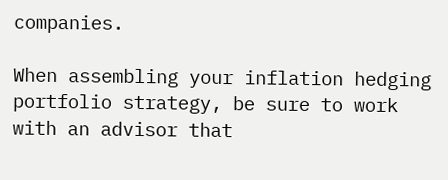companies.

When assembling your inflation hedging portfolio strategy, be sure to work with an advisor that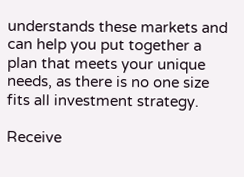understands these markets and can help you put together a plan that meets your unique needs, as there is no one size fits all investment strategy.

Receive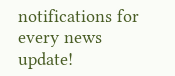notifications for every news update!